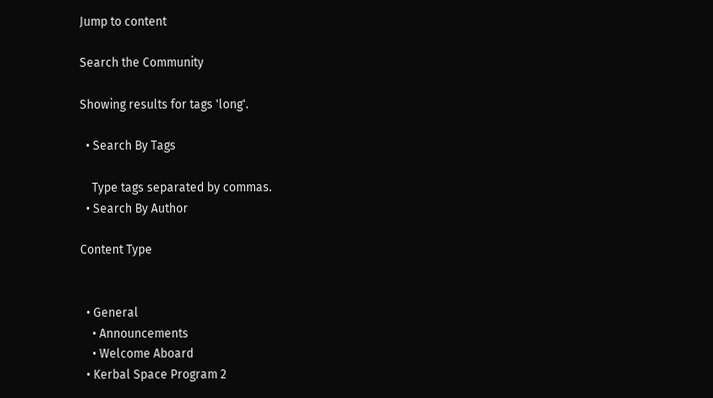Jump to content

Search the Community

Showing results for tags 'long'.

  • Search By Tags

    Type tags separated by commas.
  • Search By Author

Content Type


  • General
    • Announcements
    • Welcome Aboard
  • Kerbal Space Program 2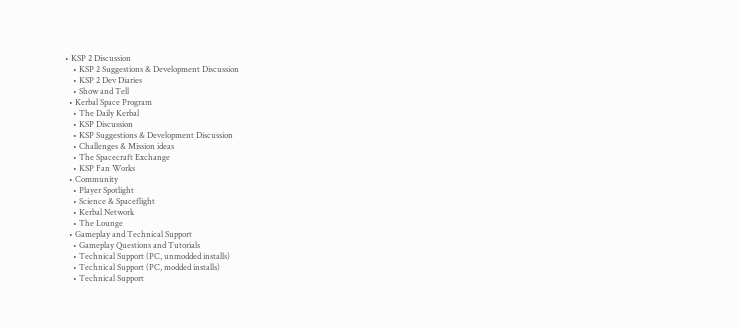• KSP 2 Discussion
    • KSP 2 Suggestions & Development Discussion
    • KSP 2 Dev Diaries
    • Show and Tell
  • Kerbal Space Program
    • The Daily Kerbal
    • KSP Discussion
    • KSP Suggestions & Development Discussion
    • Challenges & Mission ideas
    • The Spacecraft Exchange
    • KSP Fan Works
  • Community
    • Player Spotlight
    • Science & Spaceflight
    • Kerbal Network
    • The Lounge
  • Gameplay and Technical Support
    • Gameplay Questions and Tutorials
    • Technical Support (PC, unmodded installs)
    • Technical Support (PC, modded installs)
    • Technical Support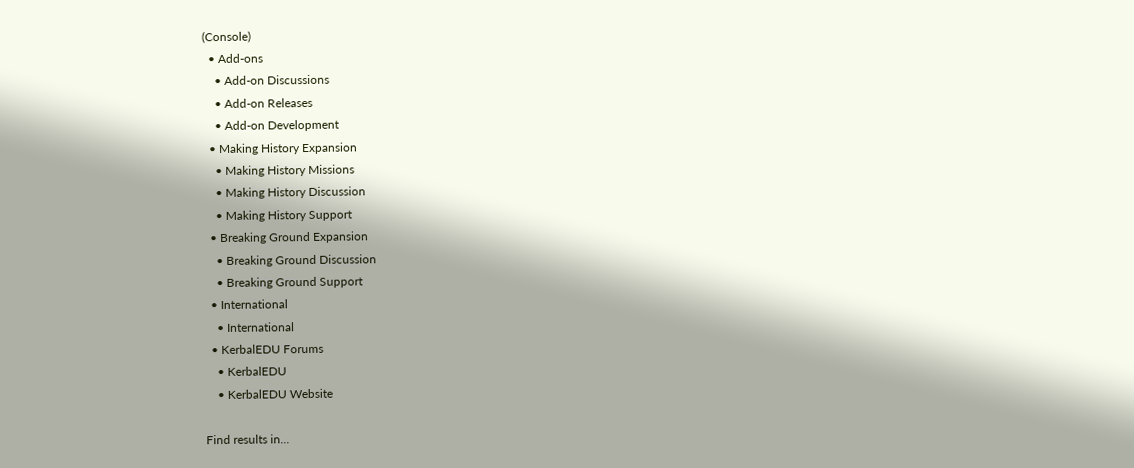(Console)
  • Add-ons
    • Add-on Discussions
    • Add-on Releases
    • Add-on Development
  • Making History Expansion
    • Making History Missions
    • Making History Discussion
    • Making History Support
  • Breaking Ground Expansion
    • Breaking Ground Discussion
    • Breaking Ground Support
  • International
    • International
  • KerbalEDU Forums
    • KerbalEDU
    • KerbalEDU Website

Find results in...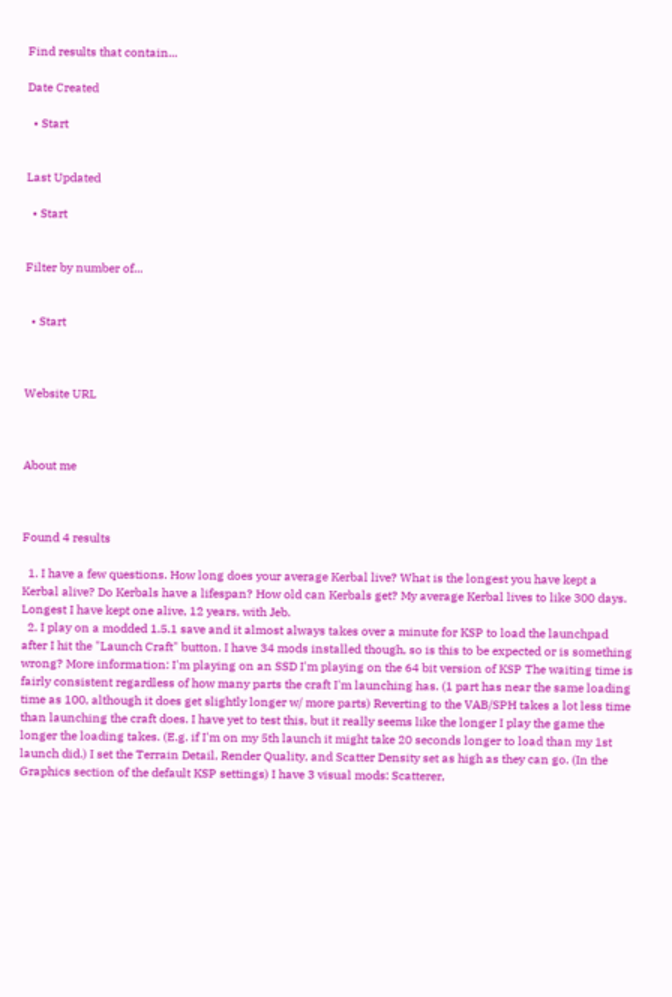Find results that contain...

Date Created

  • Start


Last Updated

  • Start


Filter by number of...


  • Start



Website URL



About me



Found 4 results

  1. I have a few questions. How long does your average Kerbal live? What is the longest you have kept a Kerbal alive? Do Kerbals have a lifespan? How old can Kerbals get? My average Kerbal lives to like 300 days. Longest I have kept one alive, 12 years, with Jeb.
  2. I play on a modded 1.5.1 save and it almost always takes over a minute for KSP to load the launchpad after I hit the "Launch Craft" button. I have 34 mods installed though, so is this to be expected or is something wrong? More information: I'm playing on an SSD I'm playing on the 64 bit version of KSP The waiting time is fairly consistent regardless of how many parts the craft I'm launching has. (1 part has near the same loading time as 100, although it does get slightly longer w/ more parts) Reverting to the VAB/SPH takes a lot less time than launching the craft does. I have yet to test this, but it really seems like the longer I play the game the longer the loading takes. (E.g. if I'm on my 5th launch it might take 20 seconds longer to load than my 1st launch did.) I set the Terrain Detail, Render Quality, and Scatter Density set as high as they can go. (In the Graphics section of the default KSP settings) I have 3 visual mods: Scatterer,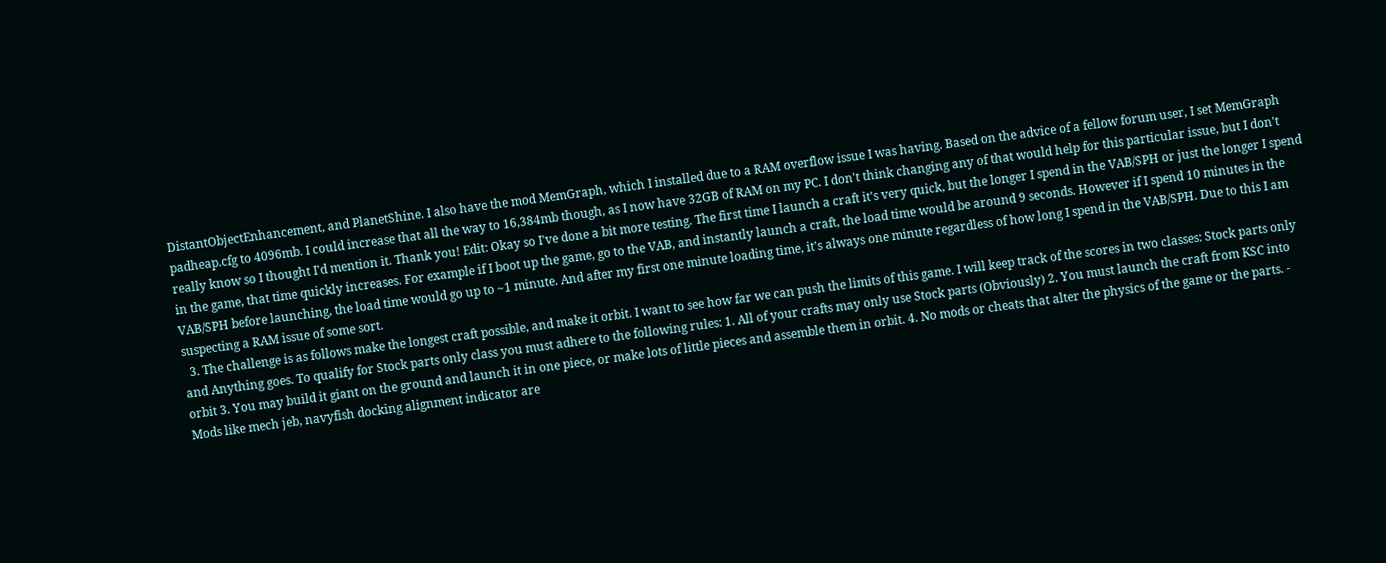DistantObjectEnhancement, and PlanetShine. I also have the mod MemGraph, which I installed due to a RAM overflow issue I was having. Based on the advice of a fellow forum user, I set MemGraph padheap.cfg to 4096mb. I could increase that all the way to 16,384mb though, as I now have 32GB of RAM on my PC. I don't think changing any of that would help for this particular issue, but I don't really know so I thought I'd mention it. Thank you! Edit: Okay so I've done a bit more testing. The first time I launch a craft it's very quick, but the longer I spend in the VAB/SPH or just the longer I spend in the game, that time quickly increases. For example if I boot up the game, go to the VAB, and instantly launch a craft, the load time would be around 9 seconds. However if I spend 10 minutes in the VAB/SPH before launching, the load time would go up to ~1 minute. And after my first one minute loading time, it's always one minute regardless of how long I spend in the VAB/SPH. Due to this I am suspecting a RAM issue of some sort.
  3. The challenge is as follows make the longest craft possible, and make it orbit. I want to see how far we can push the limits of this game. I will keep track of the scores in two classes: Stock parts only and Anything goes. To qualify for Stock parts only class you must adhere to the following rules: 1. All of your crafts may only use Stock parts (Obviously) 2. You must launch the craft from KSC into orbit 3. You may build it giant on the ground and launch it in one piece, or make lots of little pieces and assemble them in orbit. 4. No mods or cheats that alter the physics of the game or the parts. - Mods like mech jeb, navyfish docking alignment indicator are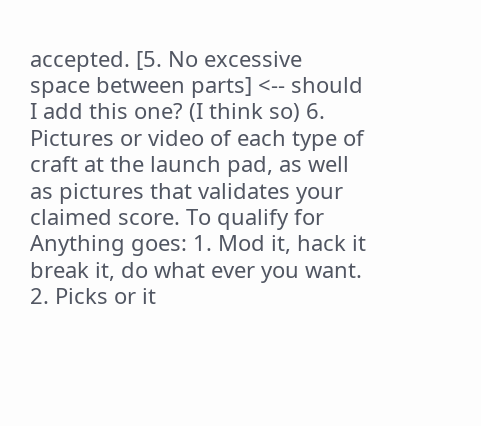accepted. [5. No excessive space between parts] <-- should I add this one? (I think so) 6. Pictures or video of each type of craft at the launch pad, as well as pictures that validates your claimed score. To qualify for Anything goes: 1. Mod it, hack it break it, do what ever you want. 2. Picks or it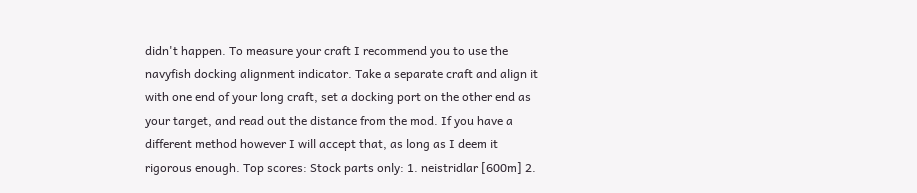didn't happen. To measure your craft I recommend you to use the navyfish docking alignment indicator. Take a separate craft and align it with one end of your long craft, set a docking port on the other end as your target, and read out the distance from the mod. If you have a different method however I will accept that, as long as I deem it rigorous enough. Top scores: Stock parts only: 1. neistridlar [600m] 2.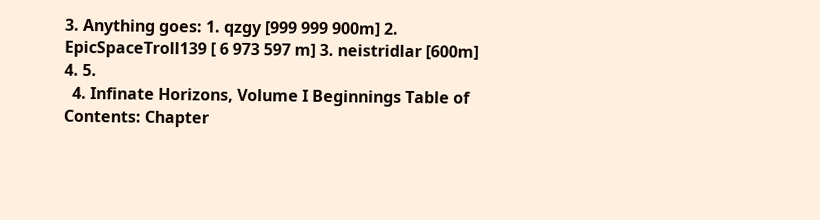3. Anything goes: 1. qzgy [999 999 900m] 2. EpicSpaceTroll139 [ 6 973 597 m] 3. neistridlar [600m] 4. 5.
  4. Infinate Horizons, Volume I Beginnings Table of Contents: Chapter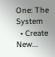One: The System
  • Create New...